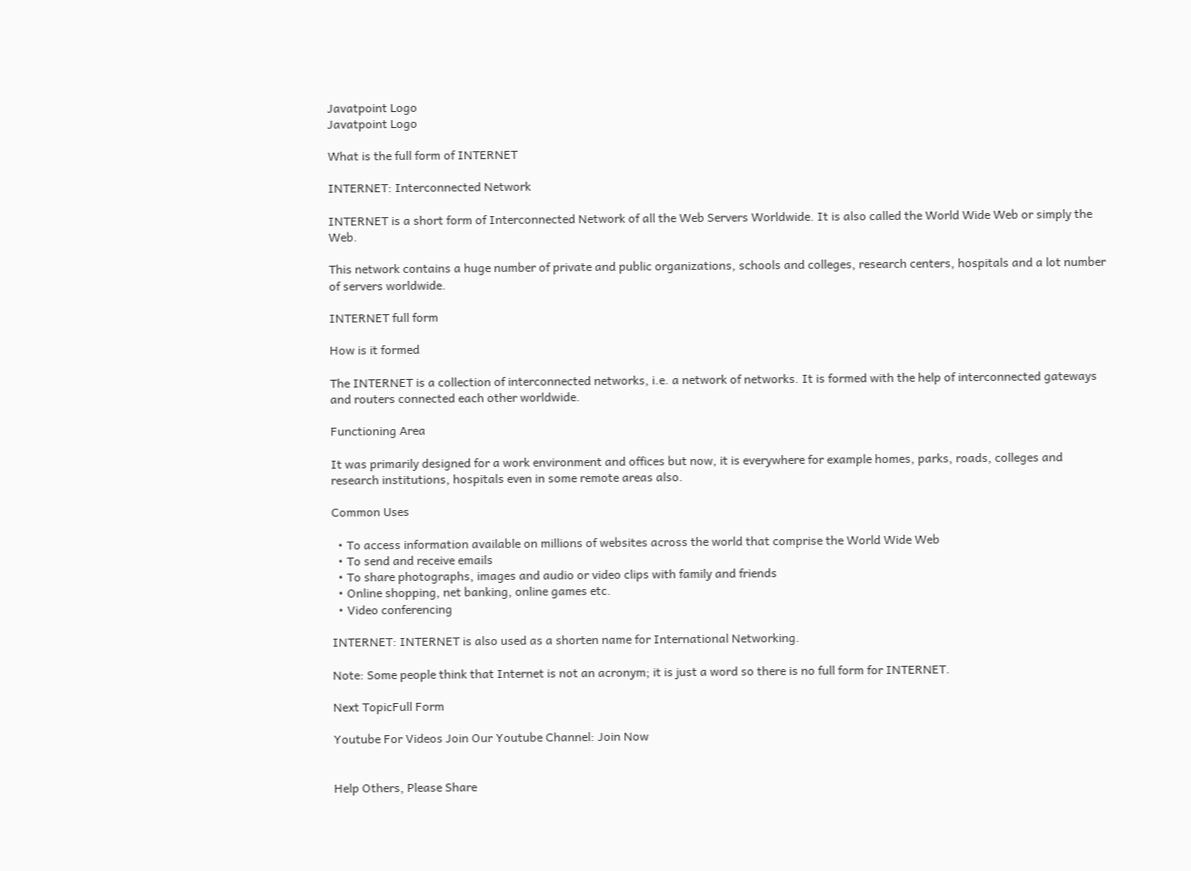Javatpoint Logo
Javatpoint Logo

What is the full form of INTERNET

INTERNET: Interconnected Network

INTERNET is a short form of Interconnected Network of all the Web Servers Worldwide. It is also called the World Wide Web or simply the Web.

This network contains a huge number of private and public organizations, schools and colleges, research centers, hospitals and a lot number of servers worldwide.

INTERNET full form

How is it formed

The INTERNET is a collection of interconnected networks, i.e. a network of networks. It is formed with the help of interconnected gateways and routers connected each other worldwide.

Functioning Area

It was primarily designed for a work environment and offices but now, it is everywhere for example homes, parks, roads, colleges and research institutions, hospitals even in some remote areas also.

Common Uses

  • To access information available on millions of websites across the world that comprise the World Wide Web
  • To send and receive emails
  • To share photographs, images and audio or video clips with family and friends
  • Online shopping, net banking, online games etc.
  • Video conferencing

INTERNET: INTERNET is also used as a shorten name for International Networking.

Note: Some people think that Internet is not an acronym; it is just a word so there is no full form for INTERNET.

Next TopicFull Form

Youtube For Videos Join Our Youtube Channel: Join Now


Help Others, Please Share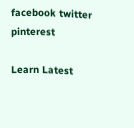facebook twitter pinterest

Learn Latest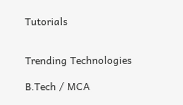Tutorials


Trending Technologies

B.Tech / MCA